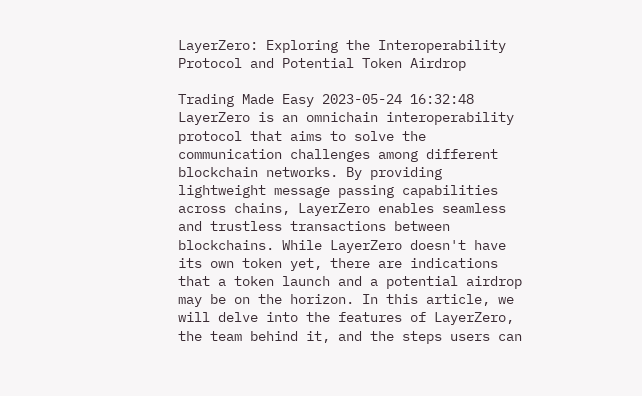LayerZero: Exploring the Interoperability Protocol and Potential Token Airdrop

Trading Made Easy 2023-05-24 16:32:48
LayerZero is an omnichain interoperability protocol that aims to solve the communication challenges among different blockchain networks. By providing lightweight message passing capabilities across chains, LayerZero enables seamless and trustless transactions between blockchains. While LayerZero doesn't have its own token yet, there are indications that a token launch and a potential airdrop may be on the horizon. In this article, we will delve into the features of LayerZero, the team behind it, and the steps users can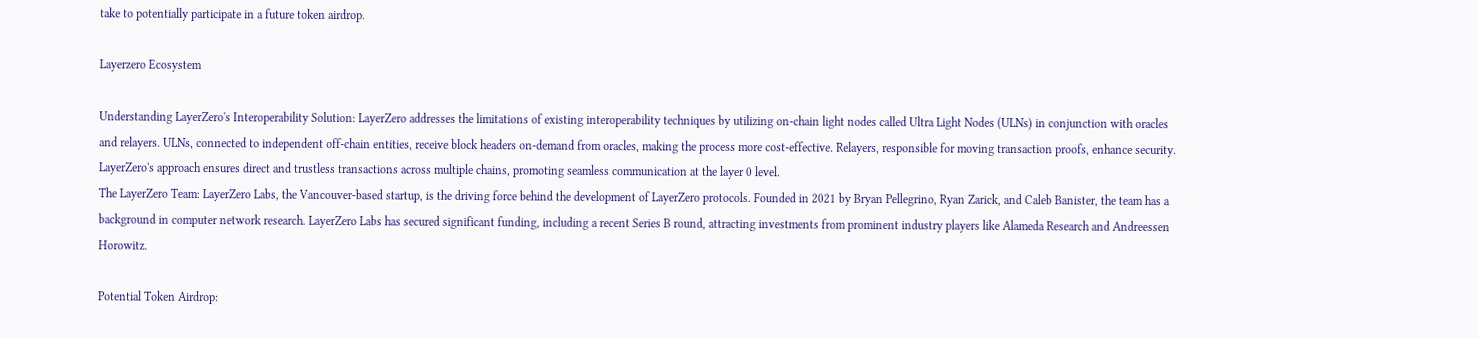take to potentially participate in a future token airdrop.

Layerzero Ecosystem

Understanding LayerZero's Interoperability Solution: LayerZero addresses the limitations of existing interoperability techniques by utilizing on-chain light nodes called Ultra Light Nodes (ULNs) in conjunction with oracles and relayers. ULNs, connected to independent off-chain entities, receive block headers on-demand from oracles, making the process more cost-effective. Relayers, responsible for moving transaction proofs, enhance security. LayerZero's approach ensures direct and trustless transactions across multiple chains, promoting seamless communication at the layer 0 level.
The LayerZero Team: LayerZero Labs, the Vancouver-based startup, is the driving force behind the development of LayerZero protocols. Founded in 2021 by Bryan Pellegrino, Ryan Zarick, and Caleb Banister, the team has a background in computer network research. LayerZero Labs has secured significant funding, including a recent Series B round, attracting investments from prominent industry players like Alameda Research and Andreessen Horowitz.

Potential Token Airdrop: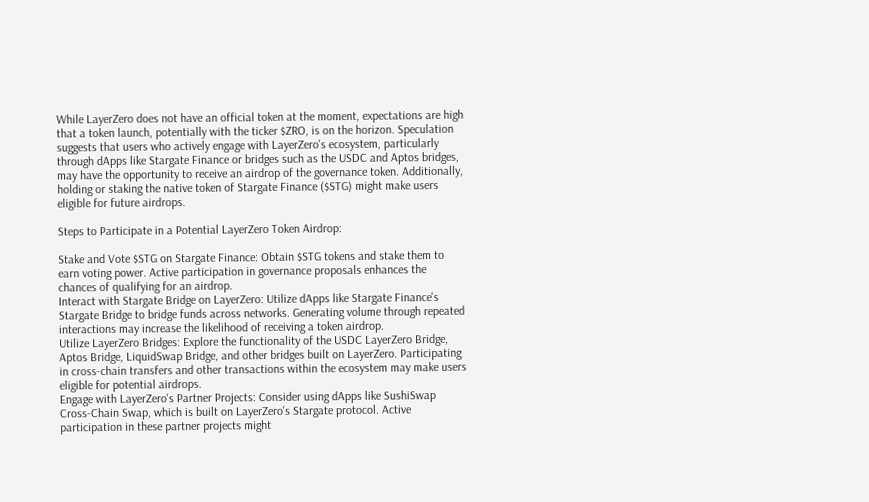While LayerZero does not have an official token at the moment, expectations are high that a token launch, potentially with the ticker $ZRO, is on the horizon. Speculation suggests that users who actively engage with LayerZero's ecosystem, particularly through dApps like Stargate Finance or bridges such as the USDC and Aptos bridges, may have the opportunity to receive an airdrop of the governance token. Additionally, holding or staking the native token of Stargate Finance ($STG) might make users eligible for future airdrops.

Steps to Participate in a Potential LayerZero Token Airdrop:

Stake and Vote $STG on Stargate Finance: Obtain $STG tokens and stake them to earn voting power. Active participation in governance proposals enhances the chances of qualifying for an airdrop.
Interact with Stargate Bridge on LayerZero: Utilize dApps like Stargate Finance's Stargate Bridge to bridge funds across networks. Generating volume through repeated interactions may increase the likelihood of receiving a token airdrop.
Utilize LayerZero Bridges: Explore the functionality of the USDC LayerZero Bridge, Aptos Bridge, LiquidSwap Bridge, and other bridges built on LayerZero. Participating in cross-chain transfers and other transactions within the ecosystem may make users eligible for potential airdrops.
Engage with LayerZero's Partner Projects: Consider using dApps like SushiSwap Cross-Chain Swap, which is built on LayerZero's Stargate protocol. Active participation in these partner projects might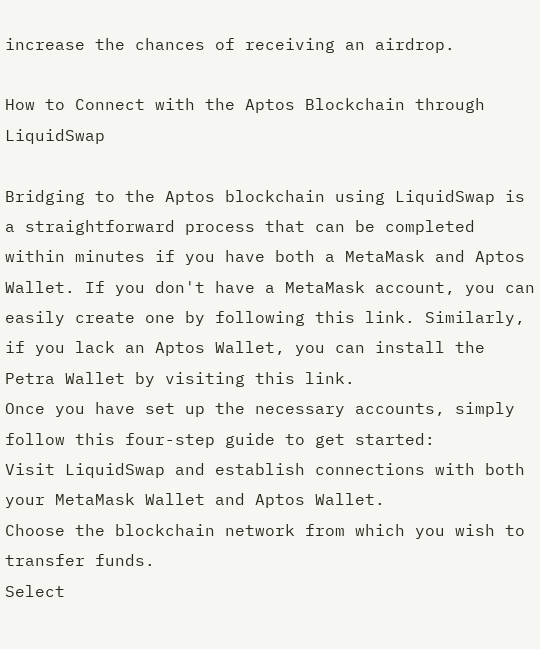increase the chances of receiving an airdrop.

How to Connect with the Aptos Blockchain through LiquidSwap

Bridging to the Aptos blockchain using LiquidSwap is a straightforward process that can be completed within minutes if you have both a MetaMask and Aptos Wallet. If you don't have a MetaMask account, you can easily create one by following this link. Similarly, if you lack an Aptos Wallet, you can install the Petra Wallet by visiting this link.
Once you have set up the necessary accounts, simply follow this four-step guide to get started:
Visit LiquidSwap and establish connections with both your MetaMask Wallet and Aptos Wallet.
Choose the blockchain network from which you wish to transfer funds.
Select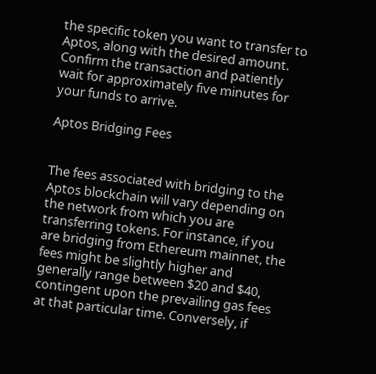the specific token you want to transfer to Aptos, along with the desired amount.
Confirm the transaction and patiently wait for approximately five minutes for your funds to arrive.

Aptos Bridging Fees


The fees associated with bridging to the Aptos blockchain will vary depending on the network from which you are transferring tokens. For instance, if you are bridging from Ethereum mainnet, the fees might be slightly higher and generally range between $20 and $40, contingent upon the prevailing gas fees at that particular time. Conversely, if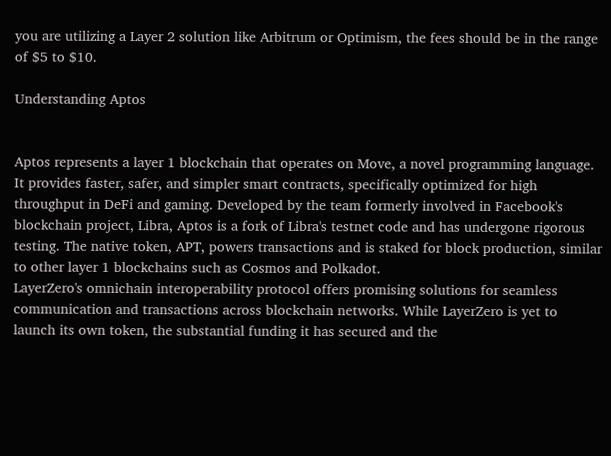you are utilizing a Layer 2 solution like Arbitrum or Optimism, the fees should be in the range of $5 to $10.

Understanding Aptos


Aptos represents a layer 1 blockchain that operates on Move, a novel programming language. It provides faster, safer, and simpler smart contracts, specifically optimized for high throughput in DeFi and gaming. Developed by the team formerly involved in Facebook's blockchain project, Libra, Aptos is a fork of Libra's testnet code and has undergone rigorous testing. The native token, APT, powers transactions and is staked for block production, similar to other layer 1 blockchains such as Cosmos and Polkadot.
LayerZero's omnichain interoperability protocol offers promising solutions for seamless communication and transactions across blockchain networks. While LayerZero is yet to launch its own token, the substantial funding it has secured and the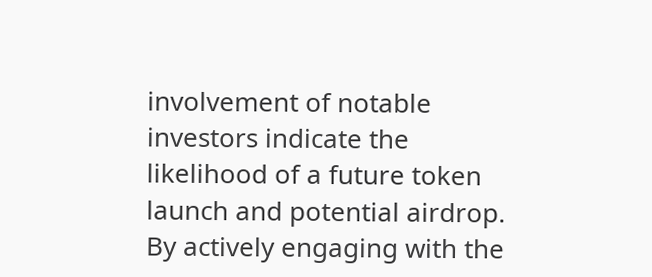involvement of notable investors indicate the likelihood of a future token launch and potential airdrop. By actively engaging with the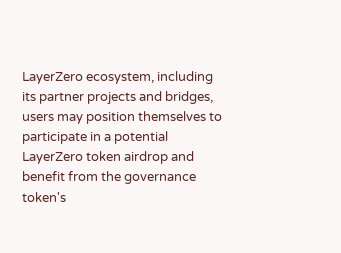LayerZero ecosystem, including its partner projects and bridges, users may position themselves to participate in a potential LayerZero token airdrop and benefit from the governance token's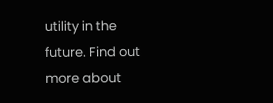utility in the future. Find out more about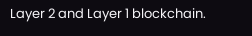Layer 2 and Layer 1 blockchain.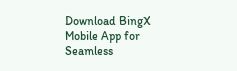Download BingX Mobile App for Seamless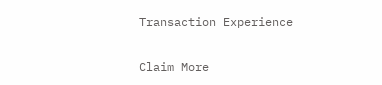Transaction Experience

Claim More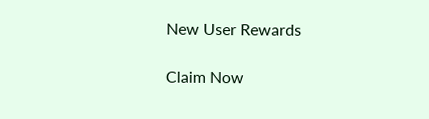New User Rewards

Claim Now